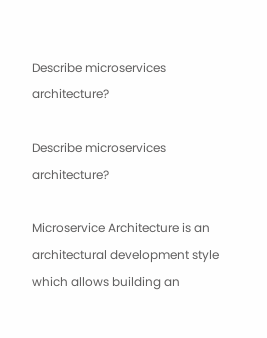Describe microservices architecture?

Describe microservices architecture?

Microservice Architecture is an architectural development style which allows building an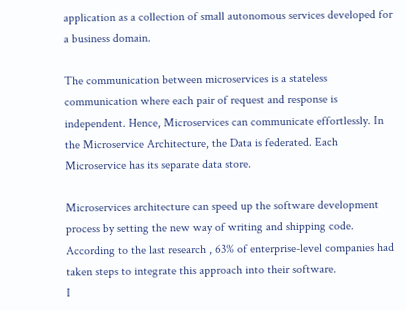application as a collection of small autonomous services developed for a business domain.

The communication between microservices is a stateless communication where each pair of request and response is independent. Hence, Microservices can communicate effortlessly. In the Microservice Architecture, the Data is federated. Each Microservice has its separate data store.

Microservices architecture can speed up the software development process by setting the new way of writing and shipping code. According to the last research , 63% of enterprise-level companies had taken steps to integrate this approach into their software.
I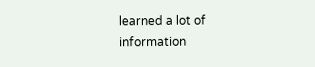learned a lot of information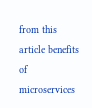from this article benefits of microservices